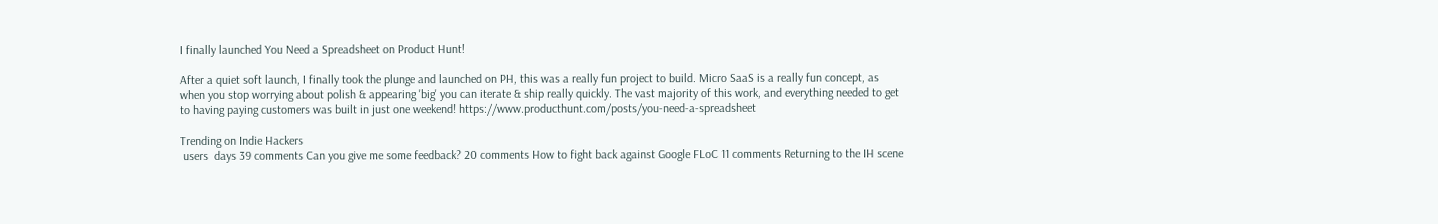I finally launched You Need a Spreadsheet on Product Hunt!

After a quiet soft launch, I finally took the plunge and launched on PH, this was a really fun project to build. Micro SaaS is a really fun concept, as when you stop worrying about polish & appearing 'big' you can iterate & ship really quickly. The vast majority of this work, and everything needed to get to having paying customers was built in just one weekend! https://www.producthunt.com/posts/you-need-a-spreadsheet

Trending on Indie Hackers
 users  days 39 comments Can you give me some feedback? 20 comments How to fight back against Google FLoC 11 comments Returning to the IH scene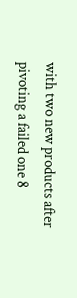with two new products after pivoting a failed one 8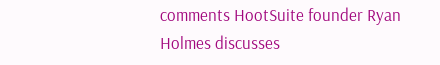comments HootSuite founder Ryan Holmes discusses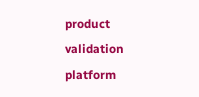product validation platform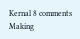Kernal 8 comments Making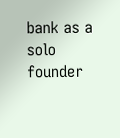bank as a solo founder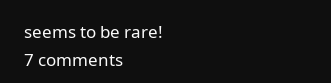seems to be rare! 7 comments